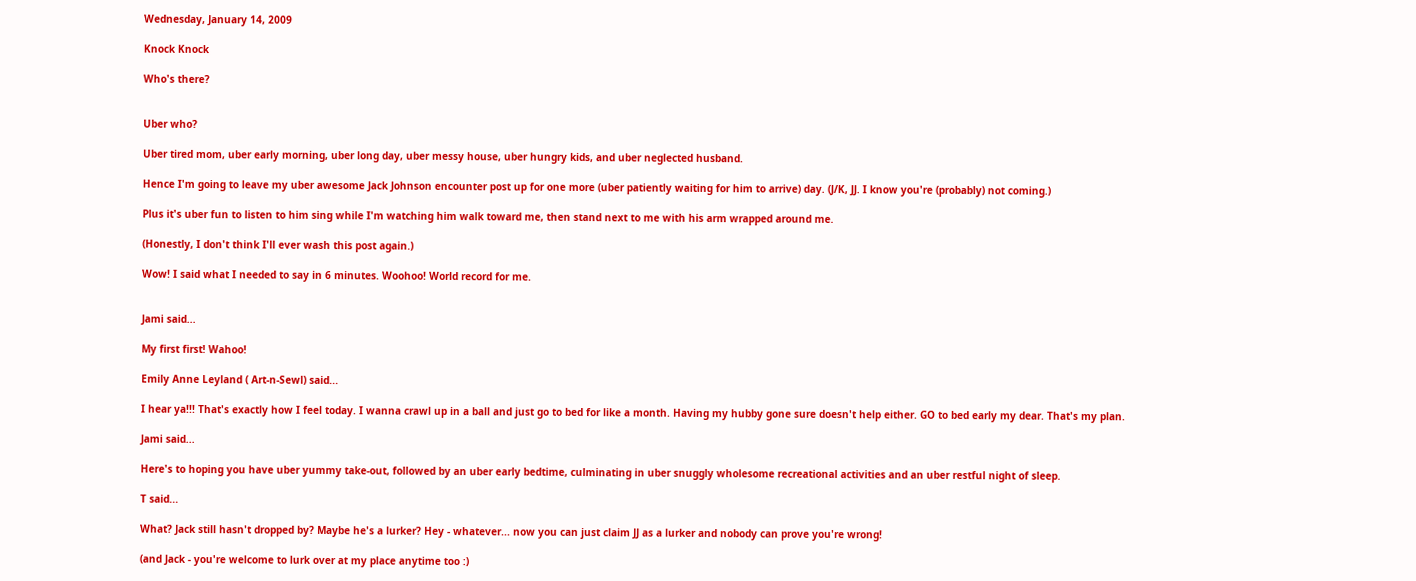Wednesday, January 14, 2009

Knock Knock

Who's there?


Uber who?

Uber tired mom, uber early morning, uber long day, uber messy house, uber hungry kids, and uber neglected husband.

Hence I'm going to leave my uber awesome Jack Johnson encounter post up for one more (uber patiently waiting for him to arrive) day. (J/K, JJ. I know you're (probably) not coming.)

Plus it's uber fun to listen to him sing while I'm watching him walk toward me, then stand next to me with his arm wrapped around me.

(Honestly, I don't think I'll ever wash this post again.)

Wow! I said what I needed to say in 6 minutes. Woohoo! World record for me.


Jami said...

My first first! Wahoo!

Emily Anne Leyland ( Art-n-Sewl) said...

I hear ya!!! That's exactly how I feel today. I wanna crawl up in a ball and just go to bed for like a month. Having my hubby gone sure doesn't help either. GO to bed early my dear. That's my plan.

Jami said...

Here's to hoping you have uber yummy take-out, followed by an uber early bedtime, culminating in uber snuggly wholesome recreational activities and an uber restful night of sleep.

T said...

What? Jack still hasn't dropped by? Maybe he's a lurker? Hey - whatever... now you can just claim JJ as a lurker and nobody can prove you're wrong!

(and Jack - you're welcome to lurk over at my place anytime too :)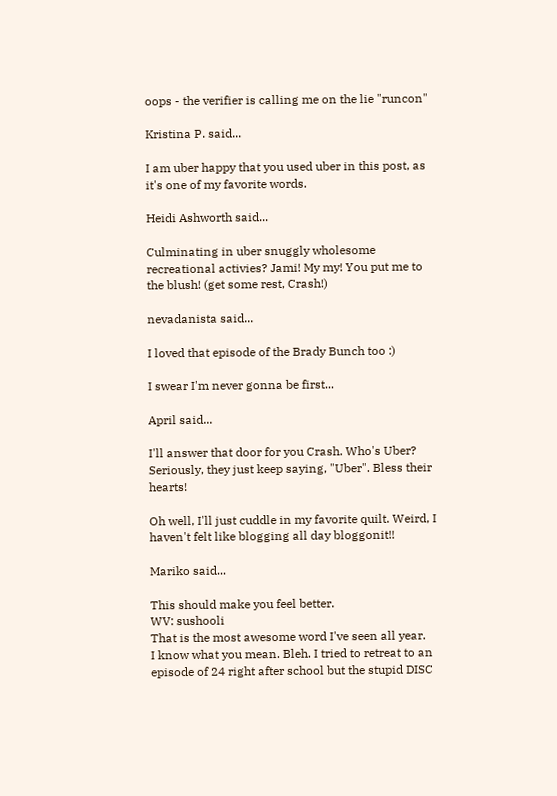oops - the verifier is calling me on the lie "runcon"

Kristina P. said...

I am uber happy that you used uber in this post, as it's one of my favorite words.

Heidi Ashworth said...

Culminating in uber snuggly wholesome recreational activies? Jami! My my! You put me to the blush! (get some rest, Crash!)

nevadanista said...

I loved that episode of the Brady Bunch too :)

I swear I'm never gonna be first...

April said...

I'll answer that door for you Crash. Who's Uber? Seriously, they just keep saying, "Uber". Bless their hearts!

Oh well, I'll just cuddle in my favorite quilt. Weird, I haven't felt like blogging all day bloggonit!!

Mariko said...

This should make you feel better.
WV: sushooli
That is the most awesome word I've seen all year.
I know what you mean. Bleh. I tried to retreat to an episode of 24 right after school but the stupid DISC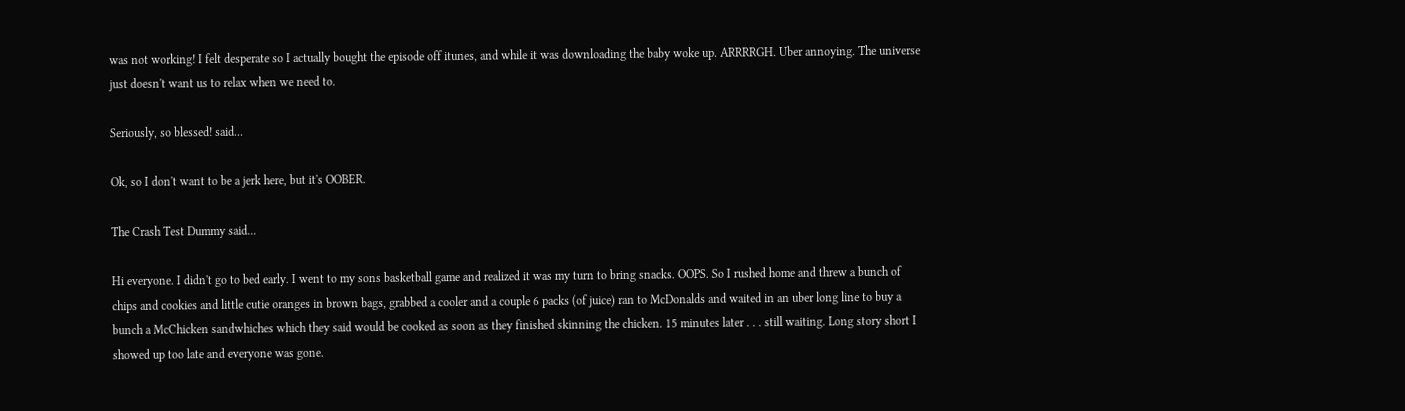was not working! I felt desperate so I actually bought the episode off itunes, and while it was downloading the baby woke up. ARRRRGH. Uber annoying. The universe just doesn't want us to relax when we need to.

Seriously, so blessed! said...

Ok, so I don't want to be a jerk here, but it's OOBER.

The Crash Test Dummy said...

Hi everyone. I didn't go to bed early. I went to my sons basketball game and realized it was my turn to bring snacks. OOPS. So I rushed home and threw a bunch of chips and cookies and little cutie oranges in brown bags, grabbed a cooler and a couple 6 packs (of juice) ran to McDonalds and waited in an uber long line to buy a bunch a McChicken sandwhiches which they said would be cooked as soon as they finished skinning the chicken. 15 minutes later . . . still waiting. Long story short I showed up too late and everyone was gone.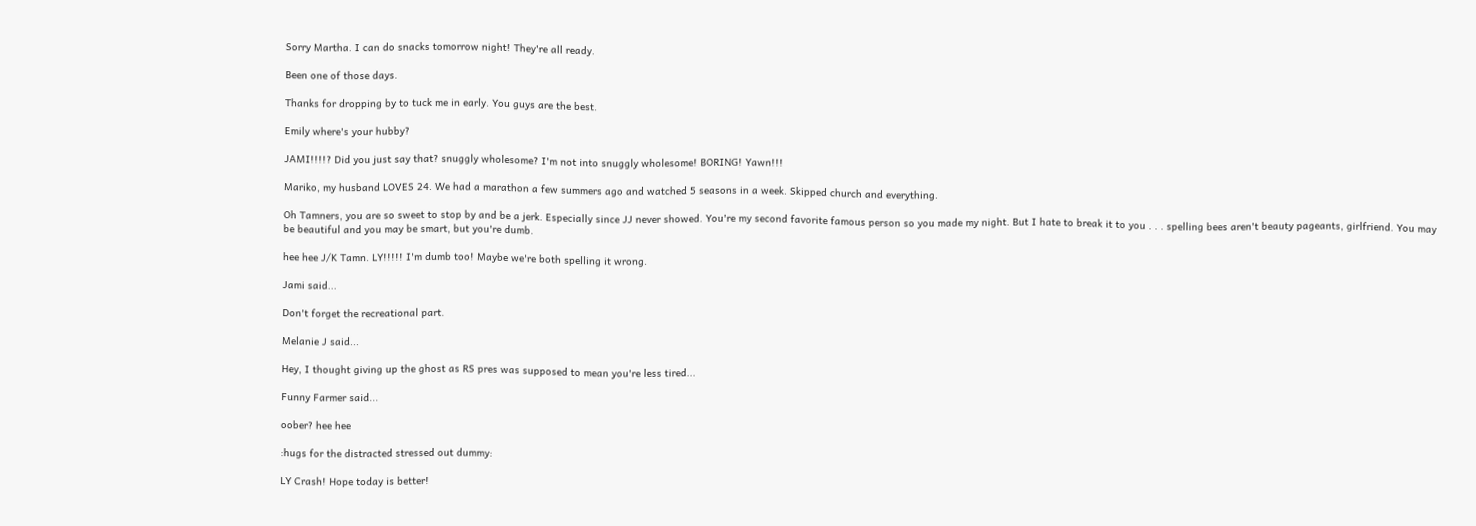Sorry Martha. I can do snacks tomorrow night! They're all ready.

Been one of those days.

Thanks for dropping by to tuck me in early. You guys are the best.

Emily where's your hubby?

JAMI!!!!? Did you just say that? snuggly wholesome? I'm not into snuggly wholesome! BORING! Yawn!!!

Mariko, my husband LOVES 24. We had a marathon a few summers ago and watched 5 seasons in a week. Skipped church and everything.

Oh Tamners, you are so sweet to stop by and be a jerk. Especially since JJ never showed. You're my second favorite famous person so you made my night. But I hate to break it to you . . . spelling bees aren't beauty pageants, girlfriend. You may be beautiful and you may be smart, but you're dumb.

hee hee J/K Tamn. LY!!!!! I'm dumb too! Maybe we're both spelling it wrong.

Jami said...

Don't forget the recreational part.

Melanie J said...

Hey, I thought giving up the ghost as RS pres was supposed to mean you're less tired...

Funny Farmer said...

oober? hee hee

:hugs for the distracted stressed out dummy:

LY Crash! Hope today is better!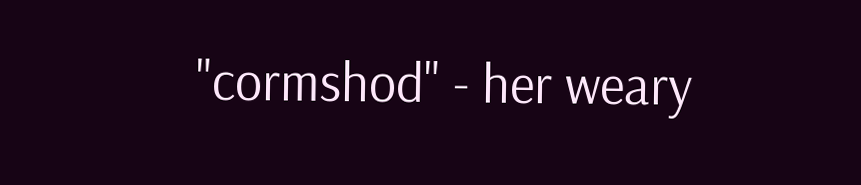"cormshod" - her weary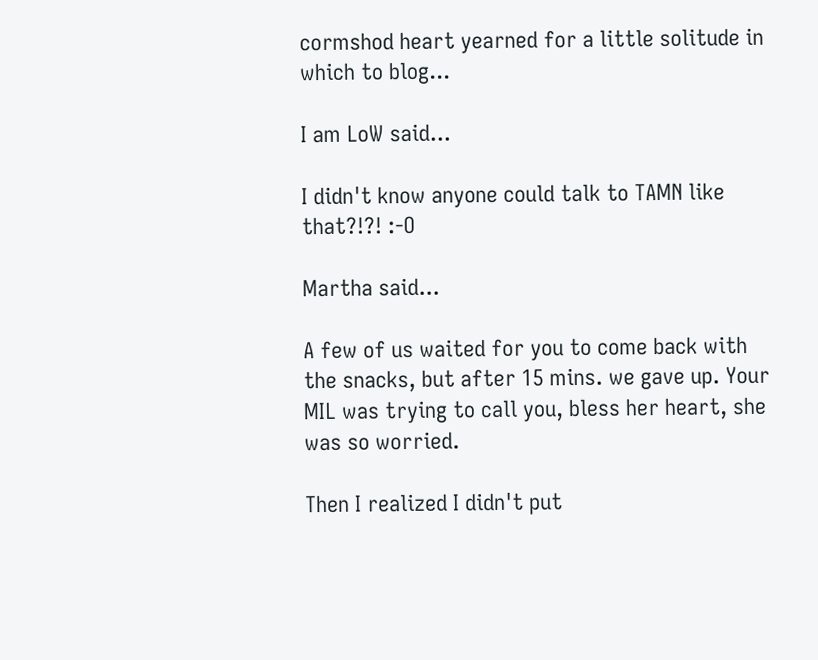cormshod heart yearned for a little solitude in which to blog...

I am LoW said...

I didn't know anyone could talk to TAMN like that?!?! :-O

Martha said...

A few of us waited for you to come back with the snacks, but after 15 mins. we gave up. Your MIL was trying to call you, bless her heart, she was so worried.

Then I realized I didn't put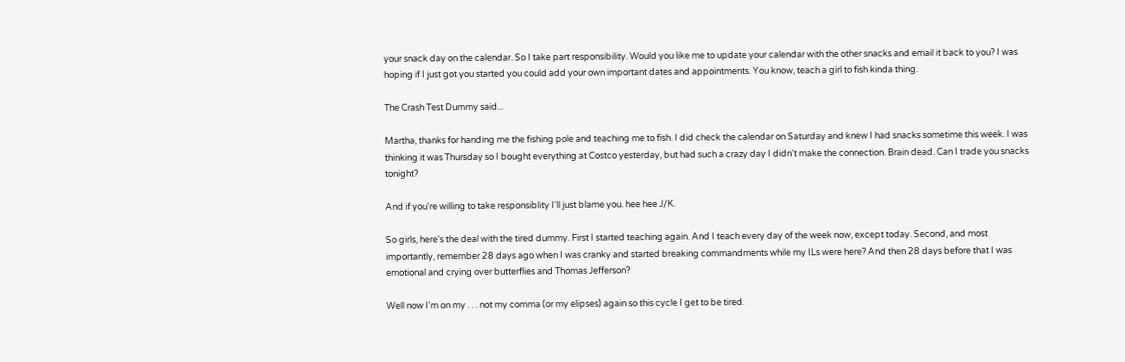your snack day on the calendar. So I take part responsibility. Would you like me to update your calendar with the other snacks and email it back to you? I was hoping if I just got you started you could add your own important dates and appointments. You know, teach a girl to fish kinda thing.

The Crash Test Dummy said...

Martha, thanks for handing me the fishing pole and teaching me to fish. I did check the calendar on Saturday and knew I had snacks sometime this week. I was thinking it was Thursday so I bought everything at Costco yesterday, but had such a crazy day I didn't make the connection. Brain dead. Can I trade you snacks tonight?

And if you're willing to take responsiblity I'll just blame you. hee hee J/K.

So girls, here's the deal with the tired dummy. First I started teaching again. And I teach every day of the week now, except today. Second, and most importantly, remember 28 days ago when I was cranky and started breaking commandments while my ILs were here? And then 28 days before that I was emotional and crying over butterflies and Thomas Jefferson?

Well now I'm on my . . . not my comma (or my elipses) again so this cycle I get to be tired.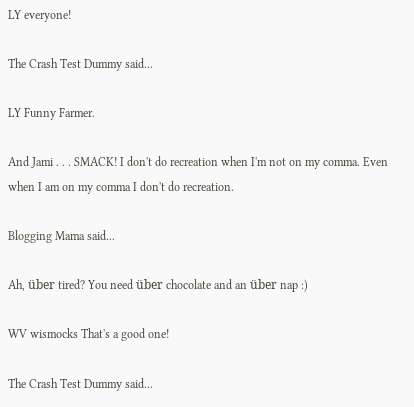LY everyone!

The Crash Test Dummy said...

LY Funny Farmer.

And Jami . . . SMACK! I don't do recreation when I'm not on my comma. Even when I am on my comma I don't do recreation.

Blogging Mama said...

Ah, über tired? You need über chocolate and an über nap :)

WV wismocks That's a good one!

The Crash Test Dummy said...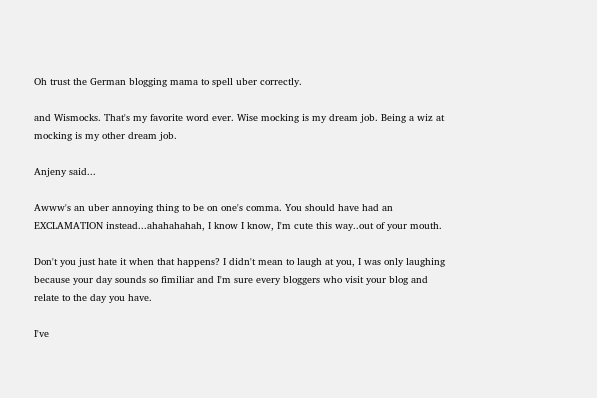Oh trust the German blogging mama to spell uber correctly.

and Wismocks. That's my favorite word ever. Wise mocking is my dream job. Being a wiz at mocking is my other dream job.

Anjeny said...

Awww's an uber annoying thing to be on one's comma. You should have had an EXCLAMATION instead...ahahahahah, I know I know, I'm cute this way..out of your mouth.

Don't you just hate it when that happens? I didn't mean to laugh at you, I was only laughing because your day sounds so fimiliar and I'm sure every bloggers who visit your blog and relate to the day you have.

I've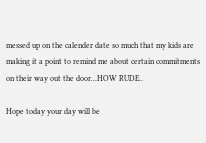messed up on the calender date so much that my kids are making it a point to remind me about certain commitments on their way out the door...HOW RUDE..

Hope today your day will be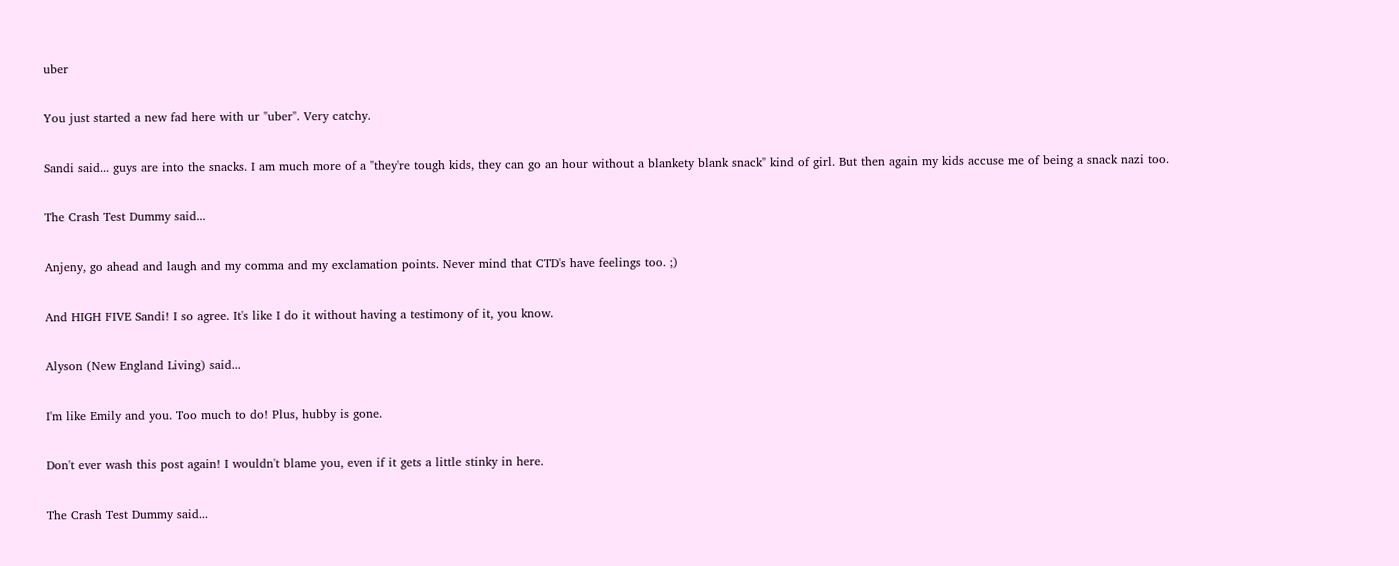uber

You just started a new fad here with ur "uber". Very catchy.

Sandi said... guys are into the snacks. I am much more of a "they're tough kids, they can go an hour without a blankety blank snack" kind of girl. But then again my kids accuse me of being a snack nazi too.

The Crash Test Dummy said...

Anjeny, go ahead and laugh and my comma and my exclamation points. Never mind that CTD's have feelings too. ;)

And HIGH FIVE Sandi! I so agree. It's like I do it without having a testimony of it, you know.

Alyson (New England Living) said...

I'm like Emily and you. Too much to do! Plus, hubby is gone.

Don't ever wash this post again! I wouldn't blame you, even if it gets a little stinky in here.

The Crash Test Dummy said...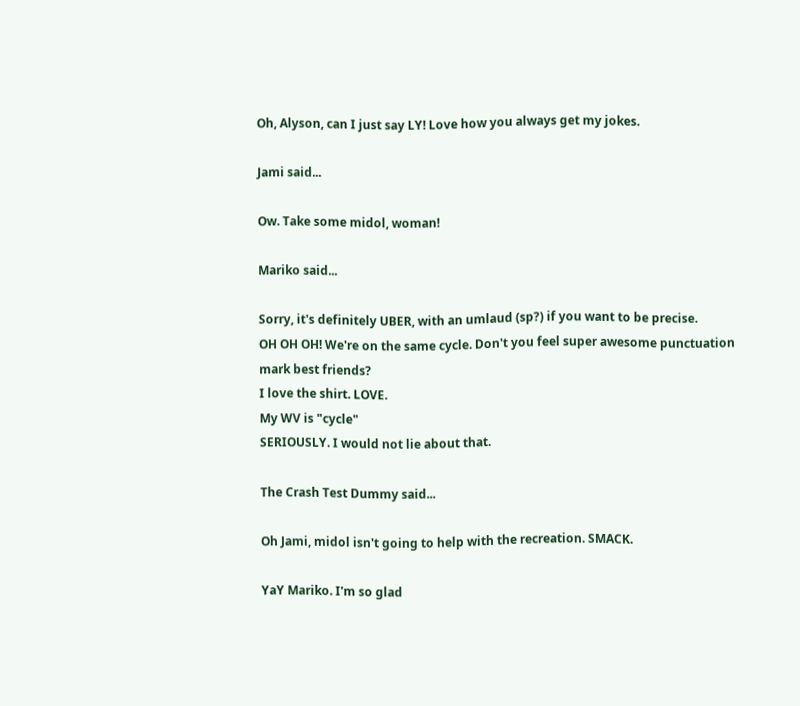Oh, Alyson, can I just say LY! Love how you always get my jokes.

Jami said...

Ow. Take some midol, woman!

Mariko said...

Sorry, it's definitely UBER, with an umlaud (sp?) if you want to be precise.
OH OH OH! We're on the same cycle. Don't you feel super awesome punctuation mark best friends?
I love the shirt. LOVE.
My WV is "cycle"
SERIOUSLY. I would not lie about that.

The Crash Test Dummy said...

Oh Jami, midol isn't going to help with the recreation. SMACK.

YaY Mariko. I'm so glad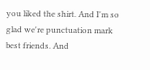you liked the shirt. And I'm so glad we're punctuation mark best friends. And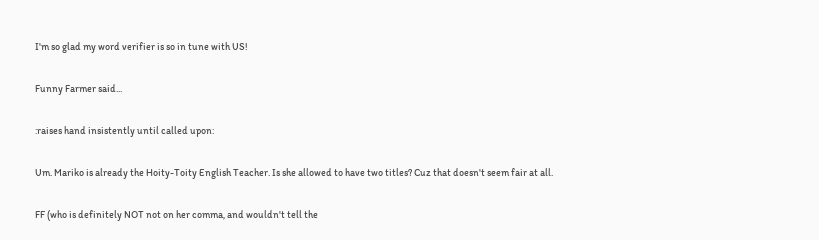I'm so glad my word verifier is so in tune with US!

Funny Farmer said...

:raises hand insistently until called upon:

Um. Mariko is already the Hoity-Toity English Teacher. Is she allowed to have two titles? Cuz that doesn't seem fair at all.

FF (who is definitely NOT not on her comma, and wouldn't tell the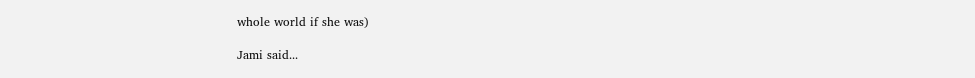whole world if she was)

Jami said...